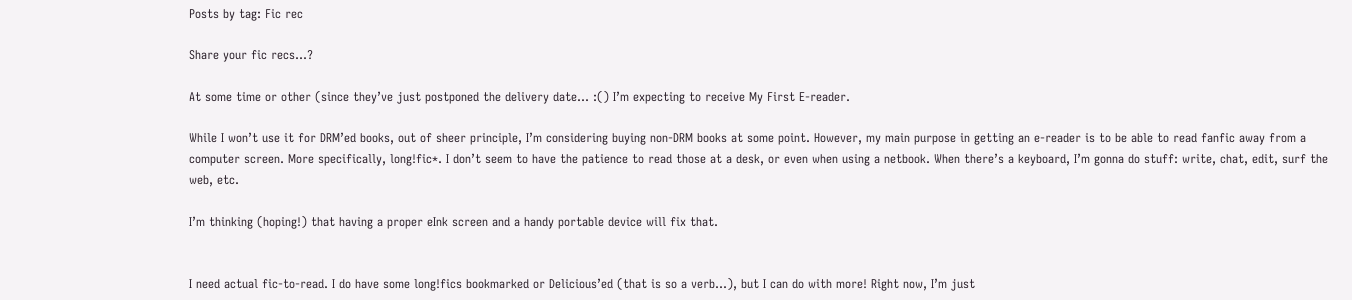Posts by tag: Fic rec

Share your fic recs…?

At some time or other (since they’ve just postponed the delivery date… :() I’m expecting to receive My First E-reader.

While I won’t use it for DRM’ed books, out of sheer principle, I’m considering buying non-DRM books at some point. However, my main purpose in getting an e-reader is to be able to read fanfic away from a computer screen. More specifically, long!fic*. I don’t seem to have the patience to read those at a desk, or even when using a netbook. When there’s a keyboard, I’m gonna do stuff: write, chat, edit, surf the web, etc.

I’m thinking (hoping!) that having a proper eInk screen and a handy portable device will fix that.


I need actual fic-to-read. I do have some long!fics bookmarked or Delicious’ed (that is so a verb…), but I can do with more! Right now, I’m just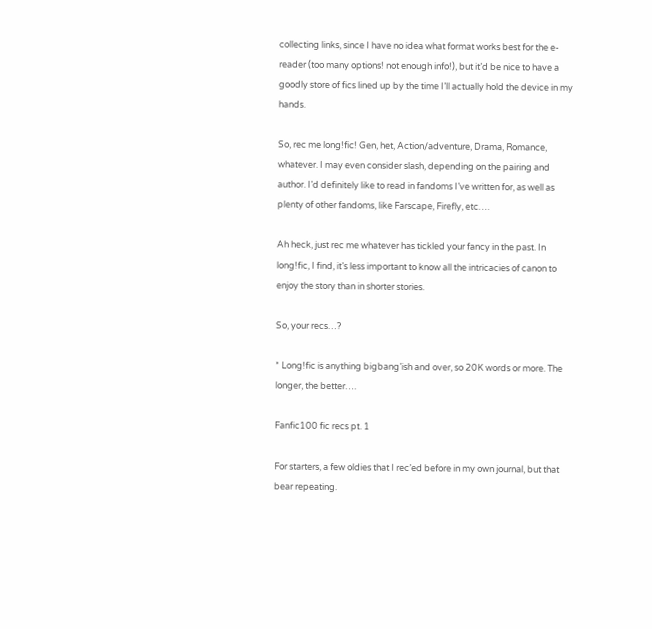collecting links, since I have no idea what format works best for the e-reader (too many options! not enough info!), but it’d be nice to have a goodly store of fics lined up by the time I’ll actually hold the device in my hands.

So, rec me long!fic! Gen, het, Action/adventure, Drama, Romance, whatever. I may even consider slash, depending on the pairing and author. I’d definitely like to read in fandoms I’ve written for, as well as plenty of other fandoms, like Farscape, Firefly, etc….

Ah heck, just rec me whatever has tickled your fancy in the past. In long!fic, I find, it’s less important to know all the intricacies of canon to enjoy the story than in shorter stories.

So, your recs…?

* Long!fic is anything bigbang’ish and over, so 20K words or more. The longer, the better….

Fanfic100 fic recs pt. 1

For starters, a few oldies that I rec’ed before in my own journal, but that bear repeating.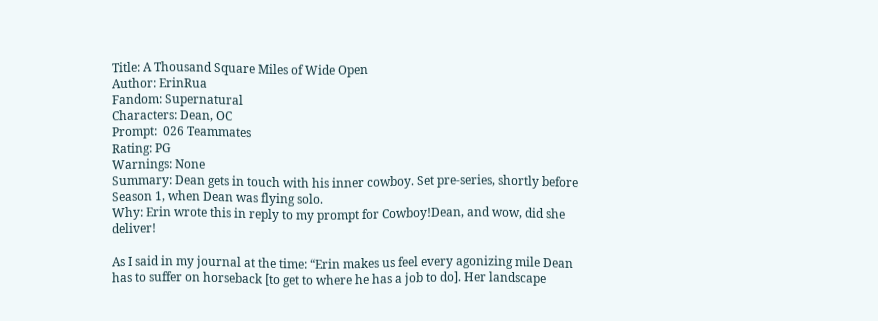Title: A Thousand Square Miles of Wide Open
Author: ErinRua
Fandom: Supernatural
Characters: Dean, OC
Prompt:  026 Teammates
Rating: PG
Warnings: None
Summary: Dean gets in touch with his inner cowboy. Set pre-series, shortly before Season 1, when Dean was flying solo.
Why: Erin wrote this in reply to my prompt for Cowboy!Dean, and wow, did she deliver!

As I said in my journal at the time: “Erin makes us feel every agonizing mile Dean has to suffer on horseback [to get to where he has a job to do]. Her landscape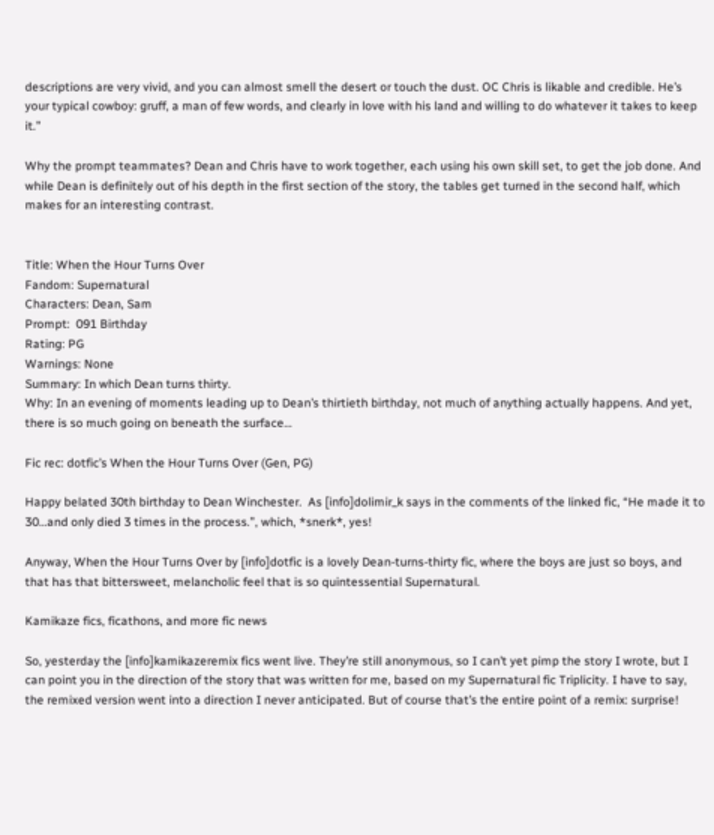descriptions are very vivid, and you can almost smell the desert or touch the dust. OC Chris is likable and credible. He’s your typical cowboy: gruff, a man of few words, and clearly in love with his land and willing to do whatever it takes to keep it.”

Why the prompt teammates? Dean and Chris have to work together, each using his own skill set, to get the job done. And while Dean is definitely out of his depth in the first section of the story, the tables get turned in the second half, which makes for an interesting contrast.


Title: When the Hour Turns Over
Fandom: Supernatural
Characters: Dean, Sam
Prompt:  091 Birthday
Rating: PG
Warnings: None
Summary: In which Dean turns thirty.
Why: In an evening of moments leading up to Dean’s thirtieth birthday, not much of anything actually happens. And yet, there is so much going on beneath the surface…

Fic rec: dotfic’s When the Hour Turns Over (Gen, PG)

Happy belated 30th birthday to Dean Winchester.  As [info]dolimir_k says in the comments of the linked fic, “He made it to 30…and only died 3 times in the process.”, which, *snerk*, yes!

Anyway, When the Hour Turns Over by [info]dotfic is a lovely Dean-turns-thirty fic, where the boys are just so boys, and that has that bittersweet, melancholic feel that is so quintessential Supernatural.

Kamikaze fics, ficathons, and more fic news

So, yesterday the [info]kamikazeremix fics went live. They’re still anonymous, so I can’t yet pimp the story I wrote, but I can point you in the direction of the story that was written for me, based on my Supernatural fic Triplicity. I have to say, the remixed version went into a direction I never anticipated. But of course that’s the entire point of a remix: surprise!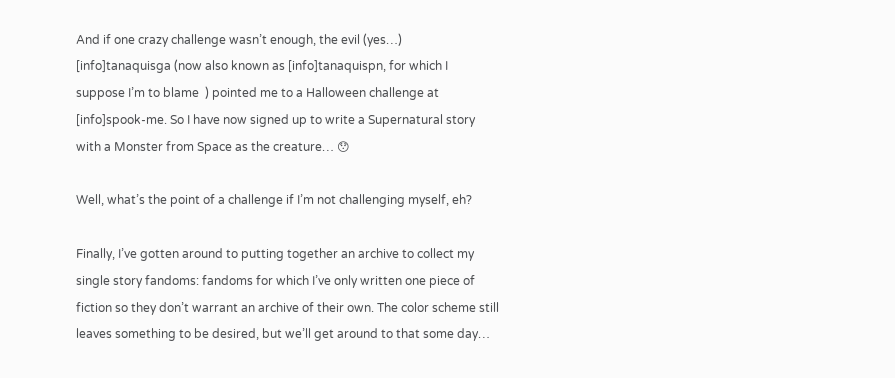And if one crazy challenge wasn’t enough, the evil (yes…) [info]tanaquisga (now also known as [info]tanaquispn, for which I suppose I’m to blame  ) pointed me to a Halloween challenge at [info]spook-me. So I have now signed up to write a Supernatural story with a Monster from Space as the creature… 😯

Well, what’s the point of a challenge if I’m not challenging myself, eh?

Finally, I’ve gotten around to putting together an archive to collect my single story fandoms: fandoms for which I’ve only written one piece of fiction so they don’t warrant an archive of their own. The color scheme still leaves something to be desired, but we’ll get around to that some day…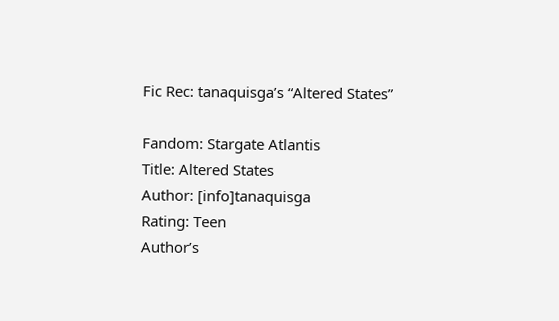Fic Rec: tanaquisga’s “Altered States”

Fandom: Stargate Atlantis
Title: Altered States
Author: [info]tanaquisga
Rating: Teen
Author’s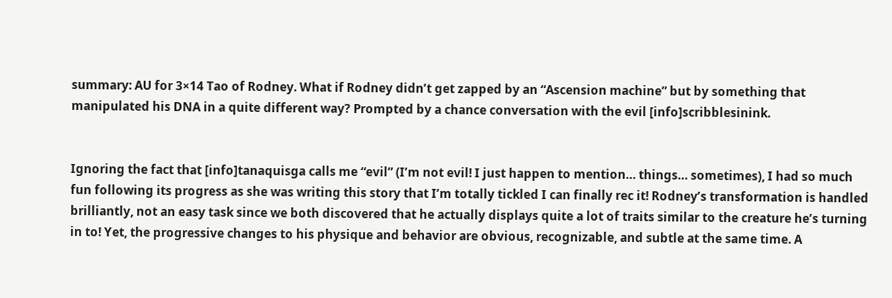summary: AU for 3×14 Tao of Rodney. What if Rodney didn’t get zapped by an “Ascension machine” but by something that manipulated his DNA in a quite different way? Prompted by a chance conversation with the evil [info]scribblesinink.


Ignoring the fact that [info]tanaquisga calls me “evil” (I’m not evil! I just happen to mention… things… sometimes), I had so much fun following its progress as she was writing this story that I’m totally tickled I can finally rec it! Rodney’s transformation is handled brilliantly, not an easy task since we both discovered that he actually displays quite a lot of traits similar to the creature he’s turning in to! Yet, the progressive changes to his physique and behavior are obvious, recognizable, and subtle at the same time. A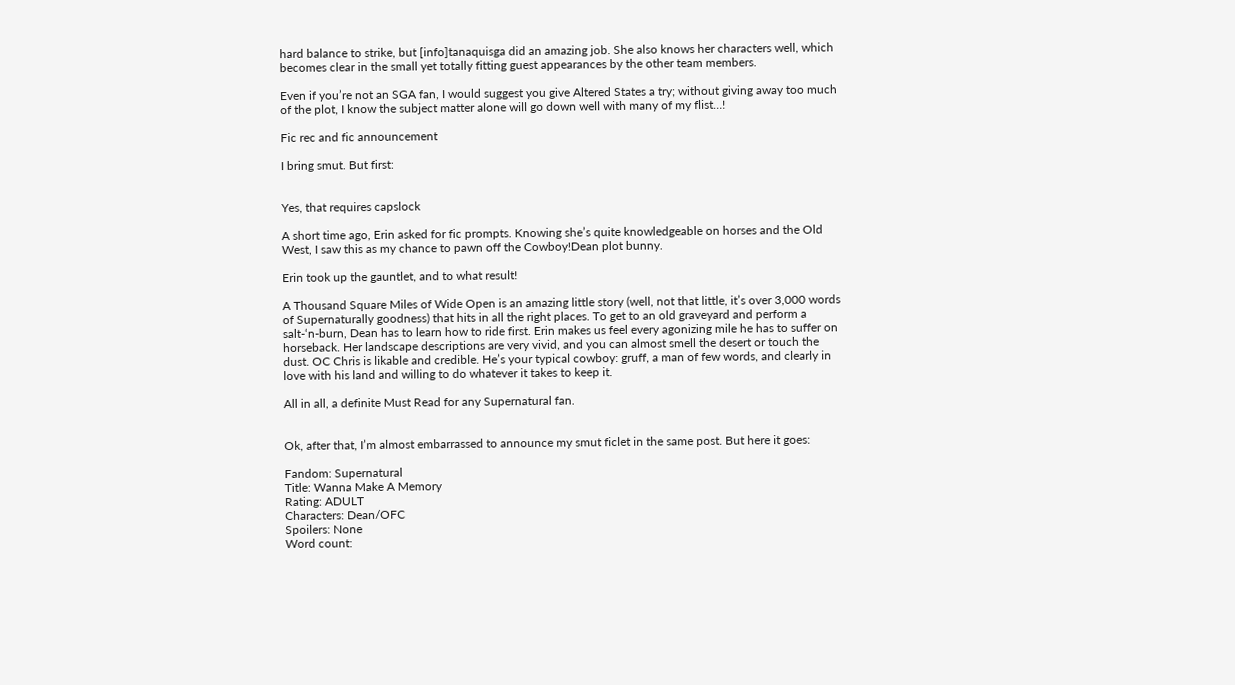hard balance to strike, but [info]tanaquisga did an amazing job. She also knows her characters well, which becomes clear in the small yet totally fitting guest appearances by the other team members.

Even if you’re not an SGA fan, I would suggest you give Altered States a try; without giving away too much of the plot, I know the subject matter alone will go down well with many of my flist…!

Fic rec and fic announcement

I bring smut. But first:


Yes, that requires capslock

A short time ago, Erin asked for fic prompts. Knowing she’s quite knowledgeable on horses and the Old West, I saw this as my chance to pawn off the Cowboy!Dean plot bunny.

Erin took up the gauntlet, and to what result!

A Thousand Square Miles of Wide Open is an amazing little story (well, not that little, it’s over 3,000 words of Supernaturally goodness) that hits in all the right places. To get to an old graveyard and perform a salt-‘n-burn, Dean has to learn how to ride first. Erin makes us feel every agonizing mile he has to suffer on horseback. Her landscape descriptions are very vivid, and you can almost smell the desert or touch the dust. OC Chris is likable and credible. He’s your typical cowboy: gruff, a man of few words, and clearly in love with his land and willing to do whatever it takes to keep it.

All in all, a definite Must Read for any Supernatural fan.


Ok, after that, I’m almost embarrassed to announce my smut ficlet in the same post. But here it goes:

Fandom: Supernatural
Title: Wanna Make A Memory
Rating: ADULT
Characters: Dean/OFC
Spoilers: None
Word count: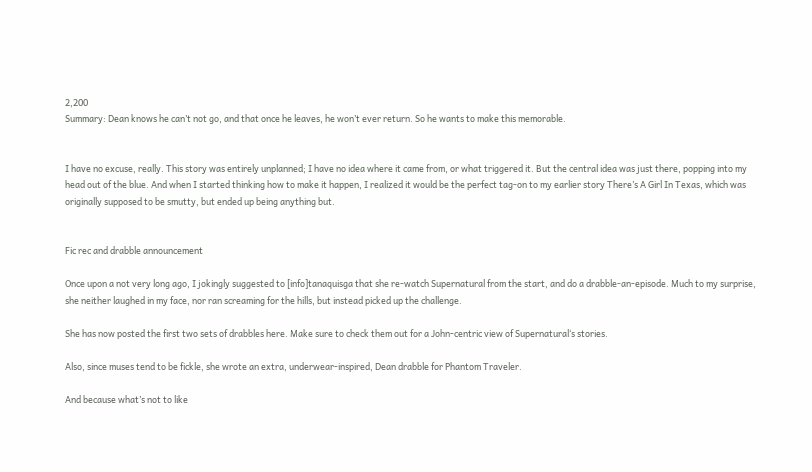2,200
Summary: Dean knows he can’t not go, and that once he leaves, he won’t ever return. So he wants to make this memorable.


I have no excuse, really. This story was entirely unplanned; I have no idea where it came from, or what triggered it. But the central idea was just there, popping into my head out of the blue. And when I started thinking how to make it happen, I realized it would be the perfect tag-on to my earlier story There’s A Girl In Texas, which was originally supposed to be smutty, but ended up being anything but.


Fic rec and drabble announcement

Once upon a not very long ago, I jokingly suggested to [info]tanaquisga that she re-watch Supernatural from the start, and do a drabble-an-episode. Much to my surprise, she neither laughed in my face, nor ran screaming for the hills, but instead picked up the challenge.

She has now posted the first two sets of drabbles here. Make sure to check them out for a John-centric view of Supernatural‘s stories.

Also, since muses tend to be fickle, she wrote an extra, underwear-inspired, Dean drabble for Phantom Traveler.

And because what’s not to like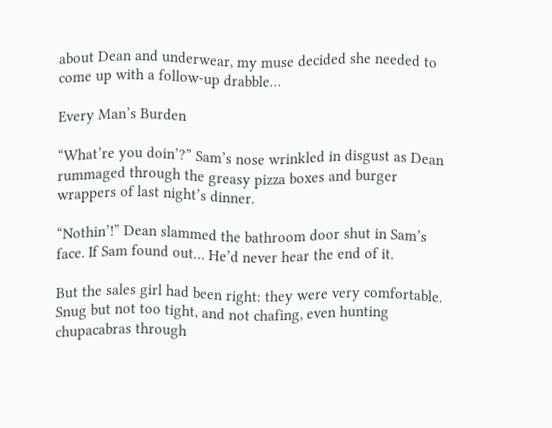about Dean and underwear, my muse decided she needed to come up with a follow-up drabble…

Every Man’s Burden

“What’re you doin’?” Sam’s nose wrinkled in disgust as Dean rummaged through the greasy pizza boxes and burger wrappers of last night’s dinner.

“Nothin’!” Dean slammed the bathroom door shut in Sam’s face. If Sam found out… He’d never hear the end of it.

But the sales girl had been right: they were very comfortable. Snug but not too tight, and not chafing, even hunting chupacabras through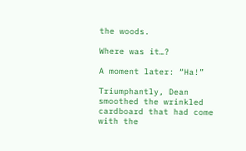the woods.

Where was it…?

A moment later: “Ha!”

Triumphantly, Dean smoothed the wrinkled cardboard that had come with the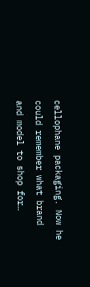cellophane packaging. Now he could remember what brand and model to shop for…